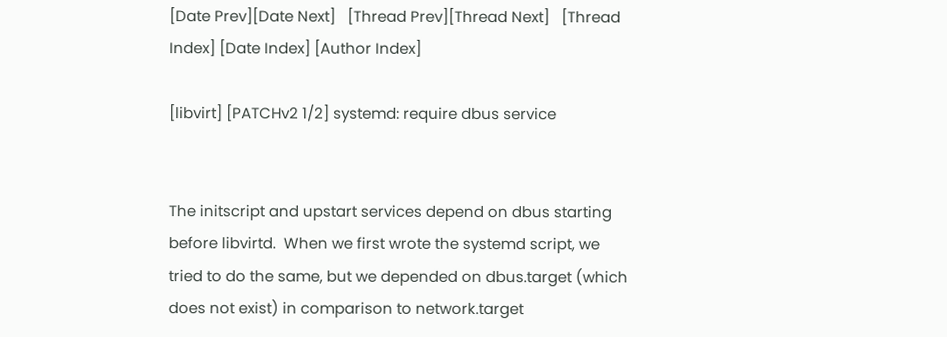[Date Prev][Date Next]   [Thread Prev][Thread Next]   [Thread Index] [Date Index] [Author Index]

[libvirt] [PATCHv2 1/2] systemd: require dbus service


The initscript and upstart services depend on dbus starting
before libvirtd.  When we first wrote the systemd script, we
tried to do the same, but we depended on dbus.target (which
does not exist) in comparison to network.target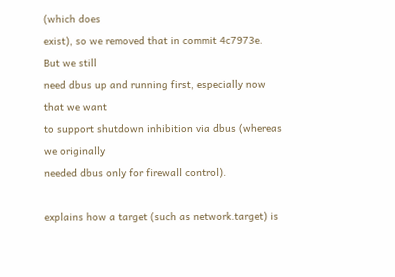(which does
exist), so we removed that in commit 4c7973e.  But we still
need dbus up and running first, especially now that we want
to support shutdown inhibition via dbus (whereas we originally
needed dbus only for firewall control).

explains how a target (such as network.target) is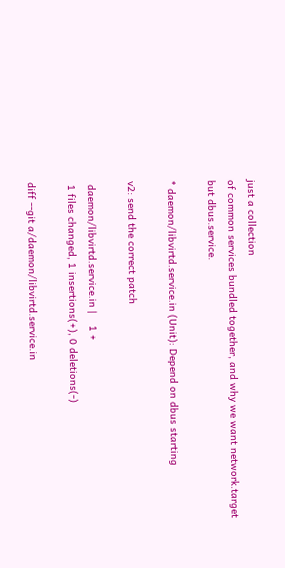just a collection
of common services bundled together, and why we want network.target
but dbus.service.

* daemon/libvirtd.service.in (Unit): Depend on dbus starting

v2: send the correct patch

 daemon/libvirtd.service.in |    1 +
 1 files changed, 1 insertions(+), 0 deletions(-)

diff --git a/daemon/libvirtd.service.in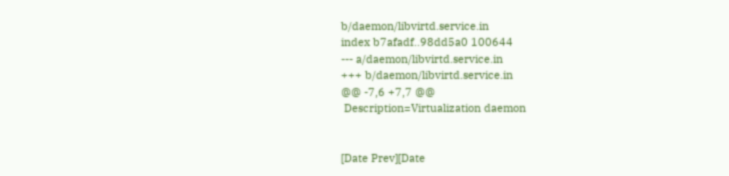b/daemon/libvirtd.service.in
index b7afadf..98dd5a0 100644
--- a/daemon/libvirtd.service.in
+++ b/daemon/libvirtd.service.in
@@ -7,6 +7,7 @@
 Description=Virtualization daemon


[Date Prev][Date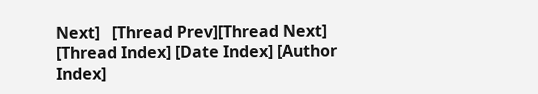Next]   [Thread Prev][Thread Next]   [Thread Index] [Date Index] [Author Index]